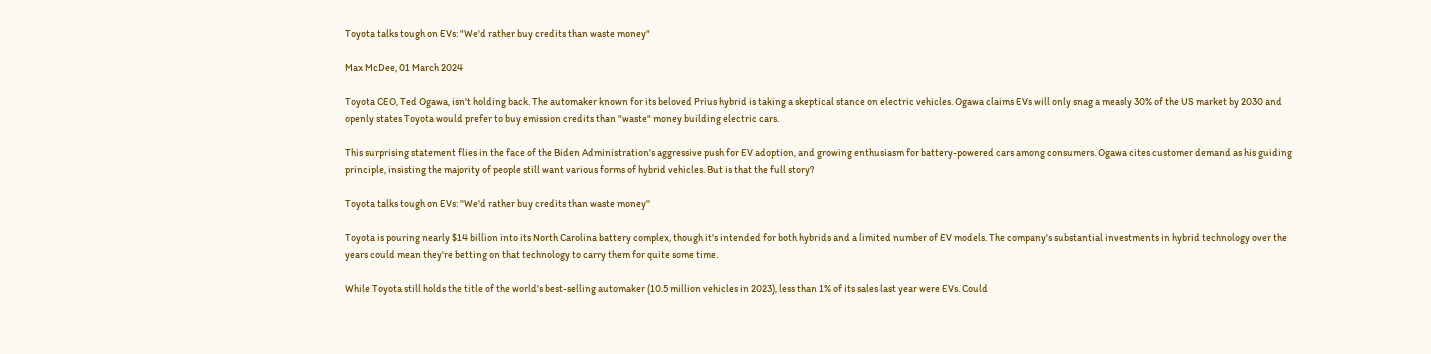Toyota talks tough on EVs: "We'd rather buy credits than waste money"

Max McDee, 01 March 2024

Toyota CEO, Ted Ogawa, isn't holding back. The automaker known for its beloved Prius hybrid is taking a skeptical stance on electric vehicles. Ogawa claims EVs will only snag a measly 30% of the US market by 2030 and openly states Toyota would prefer to buy emission credits than "waste" money building electric cars.

This surprising statement flies in the face of the Biden Administration's aggressive push for EV adoption, and growing enthusiasm for battery-powered cars among consumers. Ogawa cites customer demand as his guiding principle, insisting the majority of people still want various forms of hybrid vehicles. But is that the full story?

Toyota talks tough on EVs: ''We'd rather buy credits than waste money''

Toyota is pouring nearly $14 billion into its North Carolina battery complex, though it's intended for both hybrids and a limited number of EV models. The company's substantial investments in hybrid technology over the years could mean they're betting on that technology to carry them for quite some time.

While Toyota still holds the title of the world's best-selling automaker (10.5 million vehicles in 2023), less than 1% of its sales last year were EVs. Could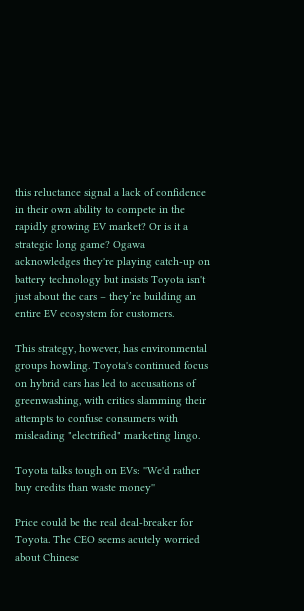this reluctance signal a lack of confidence in their own ability to compete in the rapidly growing EV market? Or is it a strategic long game? Ogawa acknowledges they're playing catch-up on battery technology but insists Toyota isn't just about the cars – they’re building an entire EV ecosystem for customers.

This strategy, however, has environmental groups howling. Toyota's continued focus on hybrid cars has led to accusations of greenwashing, with critics slamming their attempts to confuse consumers with misleading "electrified" marketing lingo.

Toyota talks tough on EVs: ''We'd rather buy credits than waste money''

Price could be the real deal-breaker for Toyota. The CEO seems acutely worried about Chinese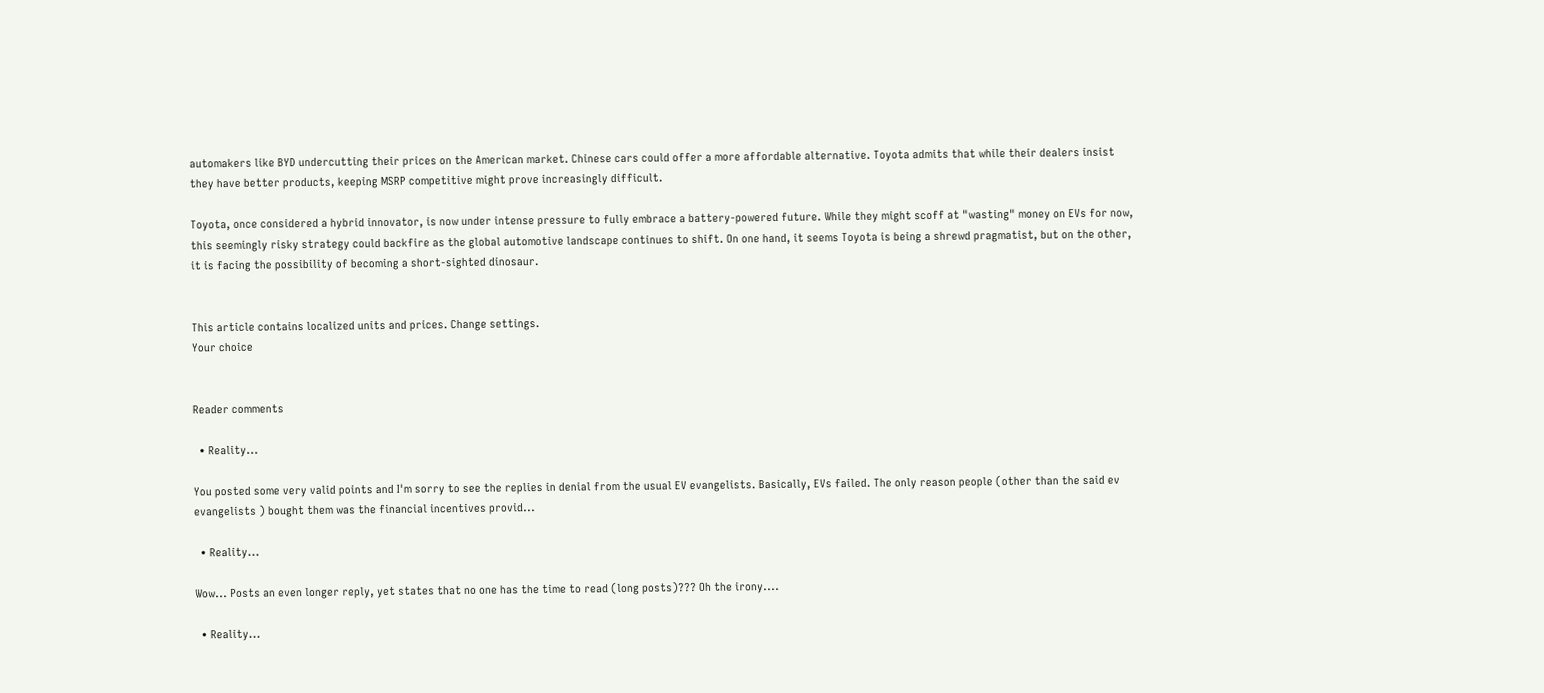automakers like BYD undercutting their prices on the American market. Chinese cars could offer a more affordable alternative. Toyota admits that while their dealers insist they have better products, keeping MSRP competitive might prove increasingly difficult.

Toyota, once considered a hybrid innovator, is now under intense pressure to fully embrace a battery-powered future. While they might scoff at "wasting" money on EVs for now, this seemingly risky strategy could backfire as the global automotive landscape continues to shift. On one hand, it seems Toyota is being a shrewd pragmatist, but on the other, it is facing the possibility of becoming a short-sighted dinosaur.


This article contains localized units and prices. Change settings.
Your choice


Reader comments

  • Reality...

You posted some very valid points and I'm sorry to see the replies in denial from the usual EV evangelists. Basically, EVs failed. The only reason people (other than the said ev evangelists ) bought them was the financial incentives provid...

  • Reality...

Wow... Posts an even longer reply, yet states that no one has the time to read (long posts)??? Oh the irony....

  • Reality...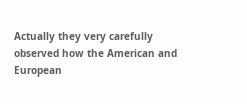Actually they very carefully observed how the American and European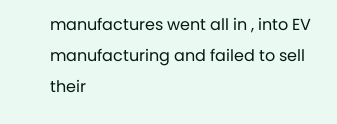manufactures went all in , into EV manufacturing and failed to sell their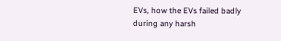EVs, how the EVs failed badly during any harsh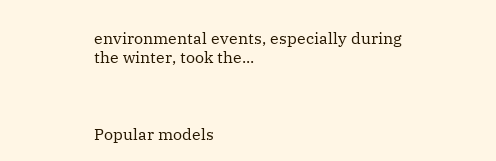environmental events, especially during the winter, took the...



Popular models